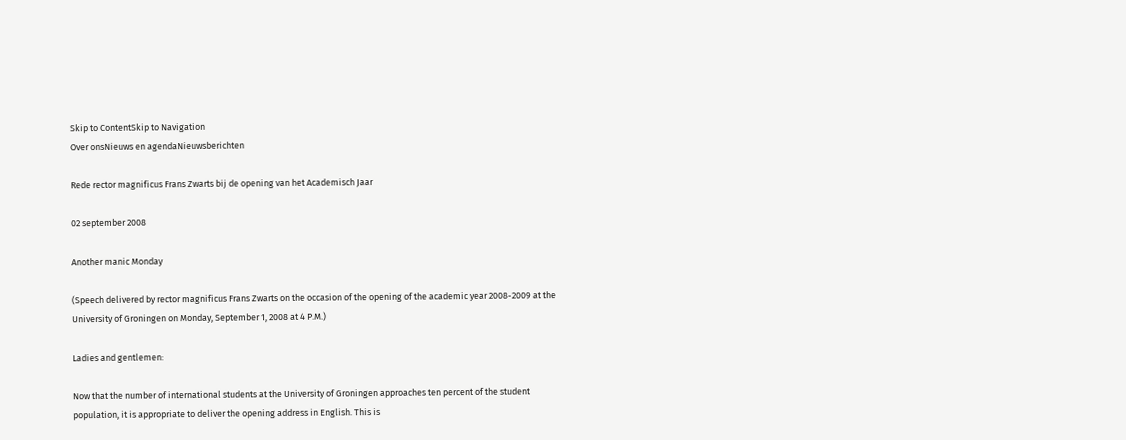Skip to ContentSkip to Navigation
Over onsNieuws en agendaNieuwsberichten

Rede rector magnificus Frans Zwarts bij de opening van het Academisch Jaar

02 september 2008

Another manic Monday

(Speech delivered by rector magnificus Frans Zwarts on the occasion of the opening of the academic year 2008-2009 at the University of Groningen on Monday, September 1, 2008 at 4 P.M.)

Ladies and gentlemen:

Now that the number of international students at the University of Groningen approaches ten percent of the student population, it is appropriate to deliver the opening address in English. This is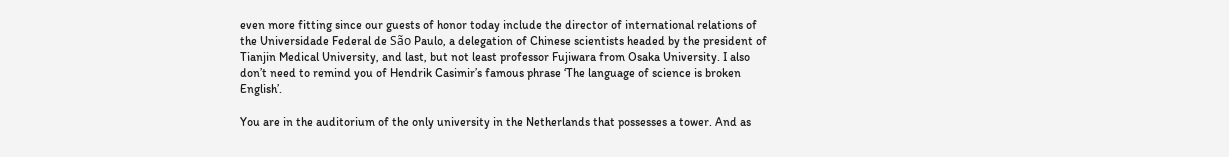even more fitting since our guests of honor today include the director of international relations of the Universidade Federal de São Paulo, a delegation of Chinese scientists headed by the president of Tianjin Medical University, and last, but not least professor Fujiwara from Osaka University. I also don’t need to remind you of Hendrik Casimir’s famous phrase ‘The language of science is broken English’.

You are in the auditorium of the only university in the Netherlands that possesses a tower. And as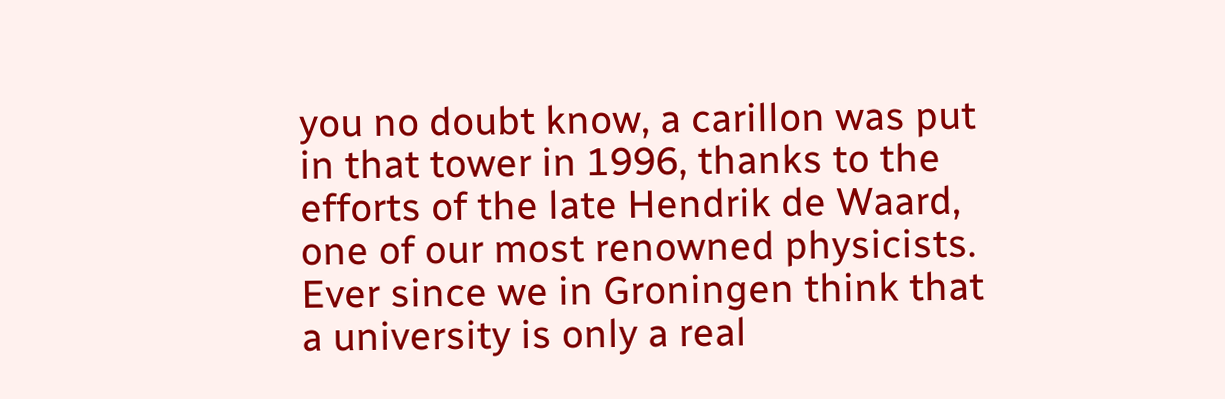you no doubt know, a carillon was put in that tower in 1996, thanks to the efforts of the late Hendrik de Waard, one of our most renowned physicists. Ever since we in Groningen think that a university is only a real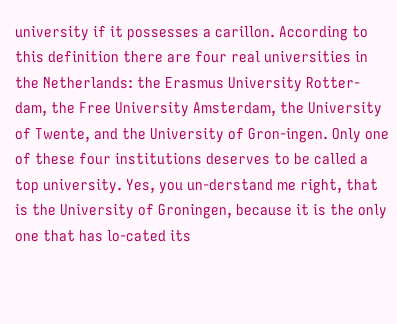university if it possesses a carillon. According to this definition there are four real universities in the Netherlands: the Erasmus University Rotter-dam, the Free University Amsterdam, the University of Twente, and the University of Gron-ingen. Only one of these four institutions deserves to be called a top university. Yes, you un-derstand me right, that is the University of Groningen, because it is the only one that has lo-cated its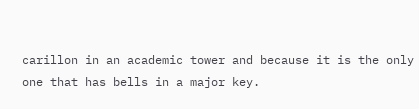carillon in an academic tower and because it is the only one that has bells in a major key.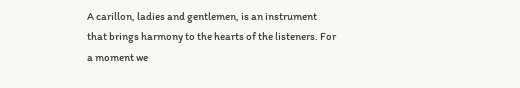A carillon, ladies and gentlemen, is an instrument that brings harmony to the hearts of the listeners. For a moment we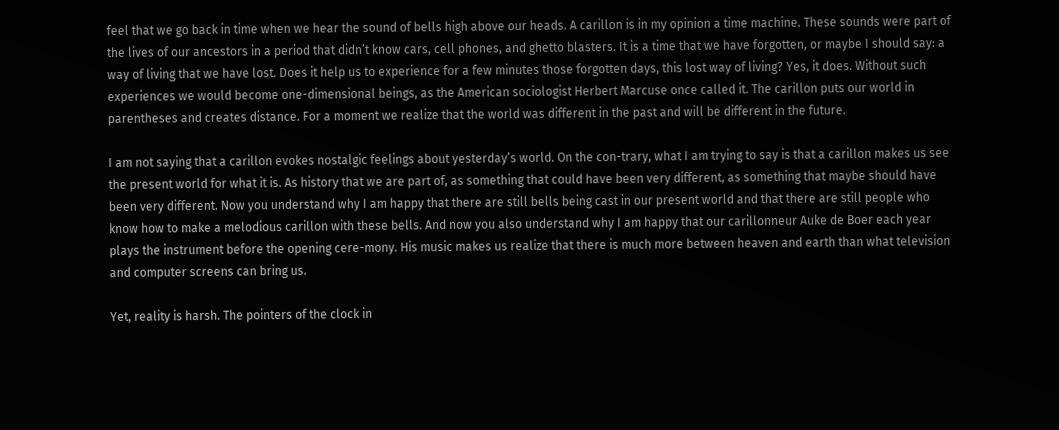feel that we go back in time when we hear the sound of bells high above our heads. A carillon is in my opinion a time machine. These sounds were part of the lives of our ancestors in a period that didn’t know cars, cell phones, and ghetto blasters. It is a time that we have forgotten, or maybe I should say: a way of living that we have lost. Does it help us to experience for a few minutes those forgotten days, this lost way of living? Yes, it does. Without such experiences we would become one-dimensional beings, as the American sociologist Herbert Marcuse once called it. The carillon puts our world in parentheses and creates distance. For a moment we realize that the world was different in the past and will be different in the future.

I am not saying that a carillon evokes nostalgic feelings about yesterday’s world. On the con-trary, what I am trying to say is that a carillon makes us see the present world for what it is. As history that we are part of, as something that could have been very different, as something that maybe should have been very different. Now you understand why I am happy that there are still bells being cast in our present world and that there are still people who know how to make a melodious carillon with these bells. And now you also understand why I am happy that our carillonneur Auke de Boer each year plays the instrument before the opening cere-mony. His music makes us realize that there is much more between heaven and earth than what television and computer screens can bring us.

Yet, reality is harsh. The pointers of the clock in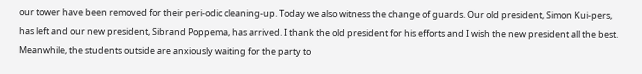our tower have been removed for their peri-odic cleaning-up. Today we also witness the change of guards. Our old president, Simon Kui-pers, has left and our new president, Sibrand Poppema, has arrived. I thank the old president for his efforts and I wish the new president all the best. Meanwhile, the students outside are anxiously waiting for the party to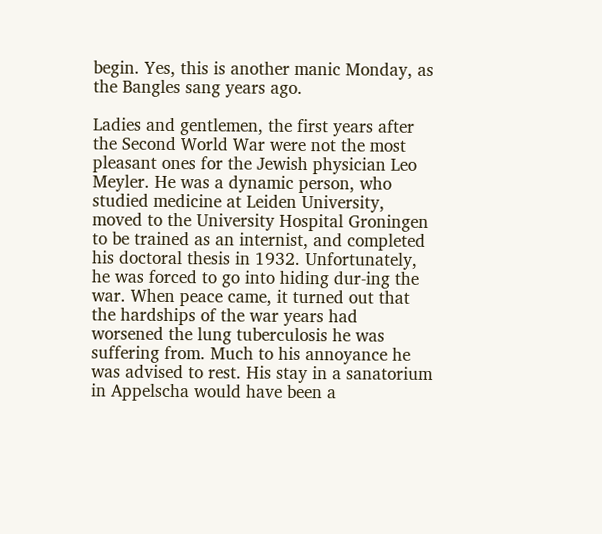begin. Yes, this is another manic Monday, as the Bangles sang years ago.

Ladies and gentlemen, the first years after the Second World War were not the most pleasant ones for the Jewish physician Leo Meyler. He was a dynamic person, who studied medicine at Leiden University, moved to the University Hospital Groningen to be trained as an internist, and completed his doctoral thesis in 1932. Unfortunately, he was forced to go into hiding dur-ing the war. When peace came, it turned out that the hardships of the war years had worsened the lung tuberculosis he was suffering from. Much to his annoyance he was advised to rest. His stay in a sanatorium in Appelscha would have been a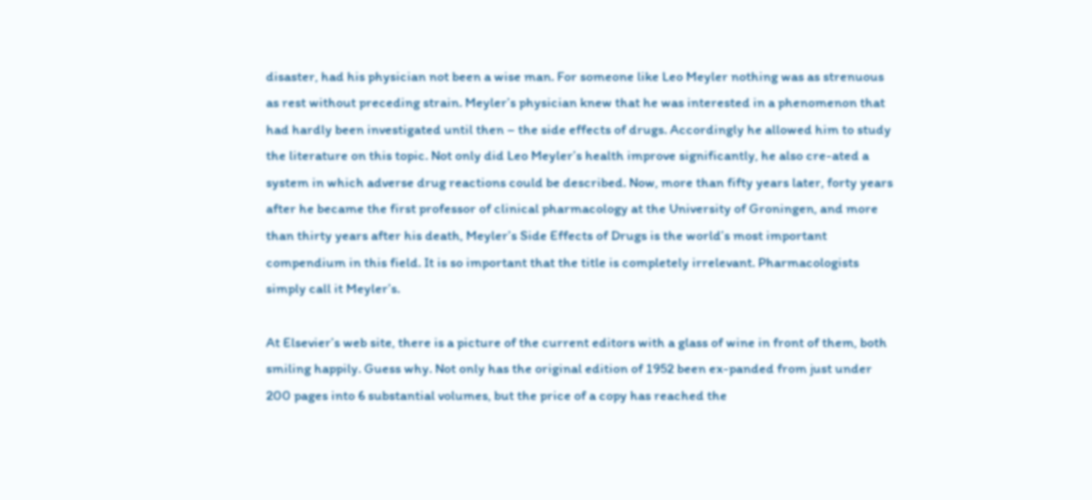disaster, had his physician not been a wise man. For someone like Leo Meyler nothing was as strenuous as rest without preceding strain. Meyler’s physician knew that he was interested in a phenomenon that had hardly been investigated until then – the side effects of drugs. Accordingly he allowed him to study the literature on this topic. Not only did Leo Meyler’s health improve significantly, he also cre-ated a system in which adverse drug reactions could be described. Now, more than fifty years later, forty years after he became the first professor of clinical pharmacology at the University of Groningen, and more than thirty years after his death, Meyler’s Side Effects of Drugs is the world’s most important compendium in this field. It is so important that the title is completely irrelevant. Pharmacologists simply call it Meyler’s.

At Elsevier’s web site, there is a picture of the current editors with a glass of wine in front of them, both smiling happily. Guess why. Not only has the original edition of 1952 been ex-panded from just under 200 pages into 6 substantial volumes, but the price of a copy has reached the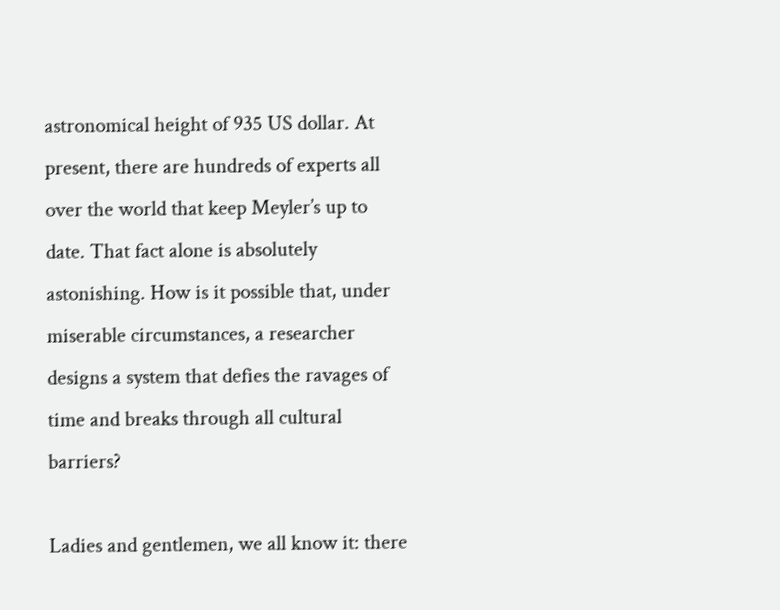astronomical height of 935 US dollar. At present, there are hundreds of experts all over the world that keep Meyler’s up to date. That fact alone is absolutely astonishing. How is it possible that, under miserable circumstances, a researcher designs a system that defies the ravages of time and breaks through all cultural barriers?

Ladies and gentlemen, we all know it: there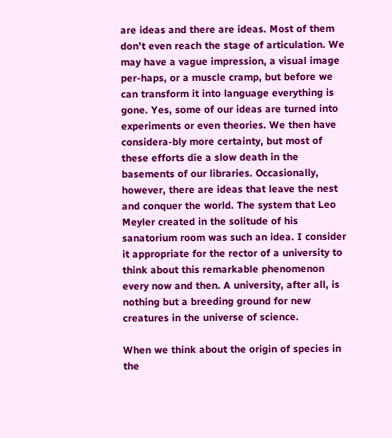are ideas and there are ideas. Most of them don’t even reach the stage of articulation. We may have a vague impression, a visual image per-haps, or a muscle cramp, but before we can transform it into language everything is gone. Yes, some of our ideas are turned into experiments or even theories. We then have considera-bly more certainty, but most of these efforts die a slow death in the basements of our libraries. Occasionally, however, there are ideas that leave the nest and conquer the world. The system that Leo Meyler created in the solitude of his sanatorium room was such an idea. I consider it appropriate for the rector of a university to think about this remarkable phenomenon every now and then. A university, after all, is nothing but a breeding ground for new creatures in the universe of science.

When we think about the origin of species in the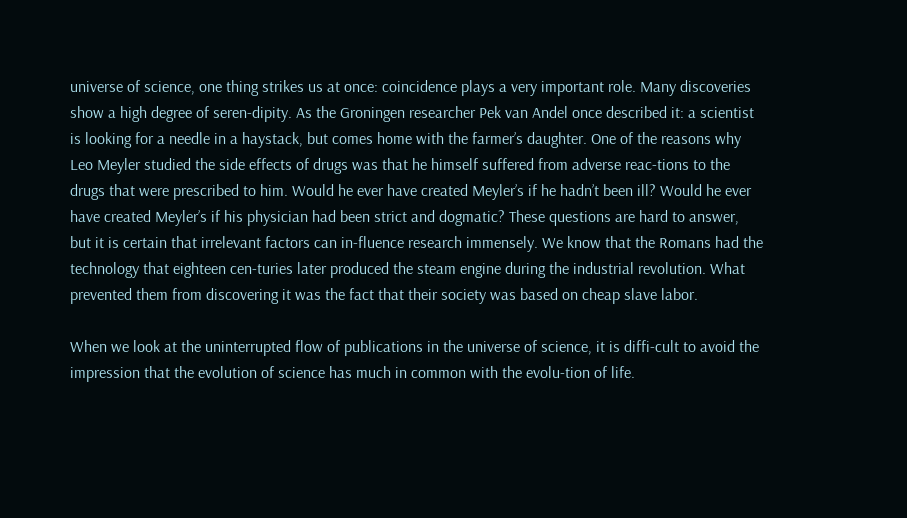universe of science, one thing strikes us at once: coincidence plays a very important role. Many discoveries show a high degree of seren-dipity. As the Groningen researcher Pek van Andel once described it: a scientist is looking for a needle in a haystack, but comes home with the farmer’s daughter. One of the reasons why Leo Meyler studied the side effects of drugs was that he himself suffered from adverse reac-tions to the drugs that were prescribed to him. Would he ever have created Meyler’s if he hadn’t been ill? Would he ever have created Meyler’s if his physician had been strict and dogmatic? These questions are hard to answer, but it is certain that irrelevant factors can in-fluence research immensely. We know that the Romans had the technology that eighteen cen-turies later produced the steam engine during the industrial revolution. What prevented them from discovering it was the fact that their society was based on cheap slave labor.

When we look at the uninterrupted flow of publications in the universe of science, it is diffi-cult to avoid the impression that the evolution of science has much in common with the evolu-tion of life.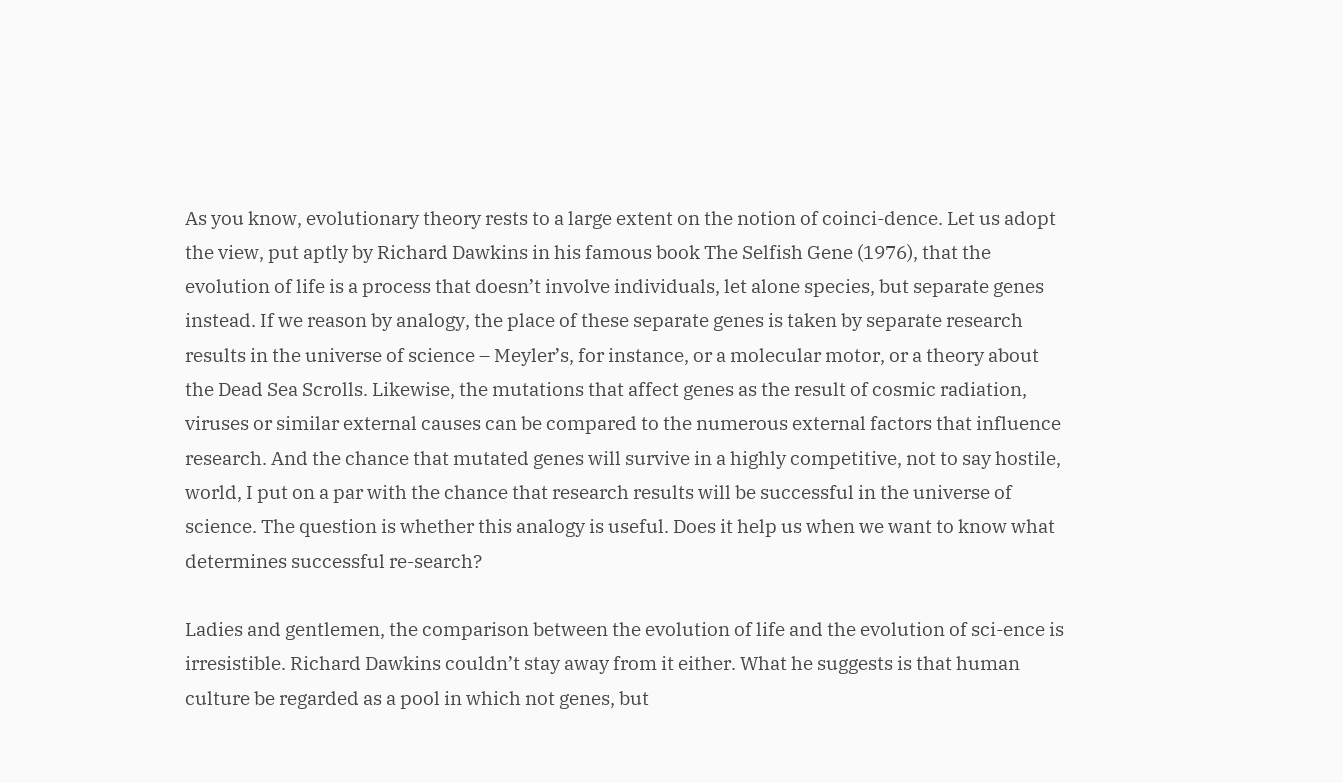As you know, evolutionary theory rests to a large extent on the notion of coinci-dence. Let us adopt the view, put aptly by Richard Dawkins in his famous book The Selfish Gene (1976), that the evolution of life is a process that doesn’t involve individuals, let alone species, but separate genes instead. If we reason by analogy, the place of these separate genes is taken by separate research results in the universe of science – Meyler’s, for instance, or a molecular motor, or a theory about the Dead Sea Scrolls. Likewise, the mutations that affect genes as the result of cosmic radiation, viruses or similar external causes can be compared to the numerous external factors that influence research. And the chance that mutated genes will survive in a highly competitive, not to say hostile, world, I put on a par with the chance that research results will be successful in the universe of science. The question is whether this analogy is useful. Does it help us when we want to know what determines successful re-search?

Ladies and gentlemen, the comparison between the evolution of life and the evolution of sci-ence is irresistible. Richard Dawkins couldn’t stay away from it either. What he suggests is that human culture be regarded as a pool in which not genes, but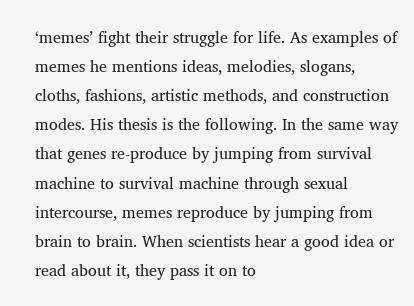‘memes’ fight their struggle for life. As examples of memes he mentions ideas, melodies, slogans, cloths, fashions, artistic methods, and construction modes. His thesis is the following. In the same way that genes re-produce by jumping from survival machine to survival machine through sexual intercourse, memes reproduce by jumping from brain to brain. When scientists hear a good idea or read about it, they pass it on to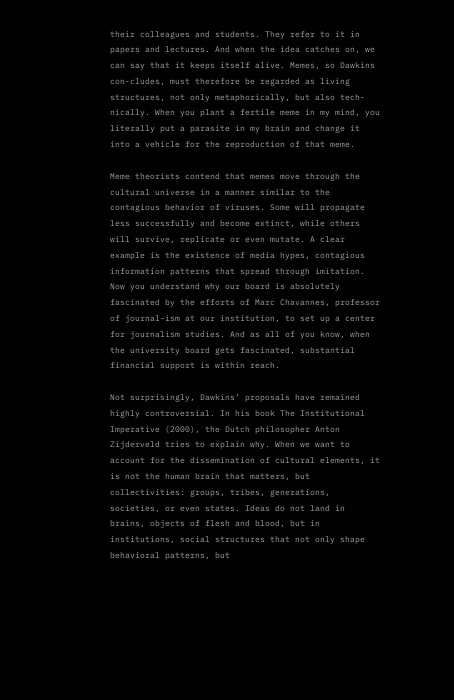their colleagues and students. They refer to it in papers and lectures. And when the idea catches on, we can say that it keeps itself alive. Memes, so Dawkins con-cludes, must therefore be regarded as living structures, not only metaphorically, but also tech-nically. When you plant a fertile meme in my mind, you literally put a parasite in my brain and change it into a vehicle for the reproduction of that meme.

Meme theorists contend that memes move through the cultural universe in a manner similar to the contagious behavior of viruses. Some will propagate less successfully and become extinct, while others will survive, replicate or even mutate. A clear example is the existence of media hypes, contagious information patterns that spread through imitation. Now you understand why our board is absolutely fascinated by the efforts of Marc Chavannes, professor of journal-ism at our institution, to set up a center for journalism studies. And as all of you know, when the university board gets fascinated, substantial financial support is within reach.

Not surprisingly, Dawkins’ proposals have remained highly controversial. In his book The Institutional Imperative (2000), the Dutch philosopher Anton Zijderveld tries to explain why. When we want to account for the dissemination of cultural elements, it is not the human brain that matters, but collectivities: groups, tribes, generations, societies, or even states. Ideas do not land in brains, objects of flesh and blood, but in institutions, social structures that not only shape behavioral patterns, but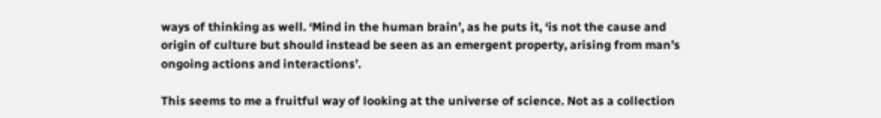ways of thinking as well. ‘Mind in the human brain’, as he puts it, ‘is not the cause and origin of culture but should instead be seen as an emergent property, arising from man’s ongoing actions and interactions’.

This seems to me a fruitful way of looking at the universe of science. Not as a collection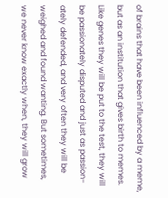of brains that have been influenced by a meme, but as an institution that gives birth to memes. Like genes they will be put to the test, they will be passionately disputed and just as passion-ately defended, and very often they will be weighed and found wanting. But sometimes, we never know exactly when, they will grow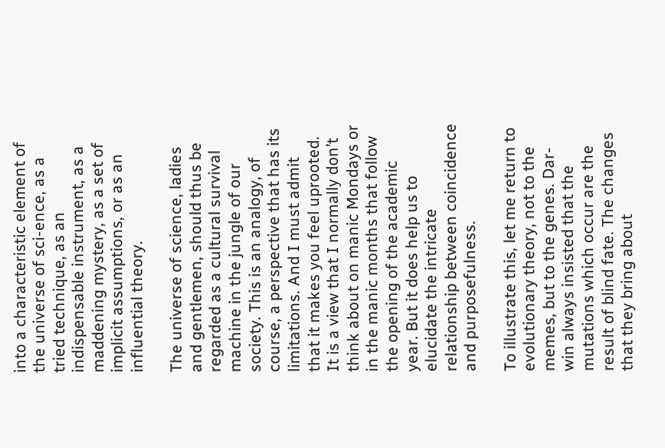into a characteristic element of the universe of sci-ence, as a tried technique, as an indispensable instrument, as a maddening mystery, as a set of implicit assumptions, or as an influential theory.

The universe of science, ladies and gentlemen, should thus be regarded as a cultural survival machine in the jungle of our society. This is an analogy, of course, a perspective that has its limitations. And I must admit that it makes you feel uprooted. It is a view that I normally don’t think about on manic Mondays or in the manic months that follow the opening of the academic year. But it does help us to elucidate the intricate relationship between coincidence and purposefulness.

To illustrate this, let me return to evolutionary theory, not to the memes, but to the genes. Dar-win always insisted that the mutations which occur are the result of blind fate. The changes that they bring about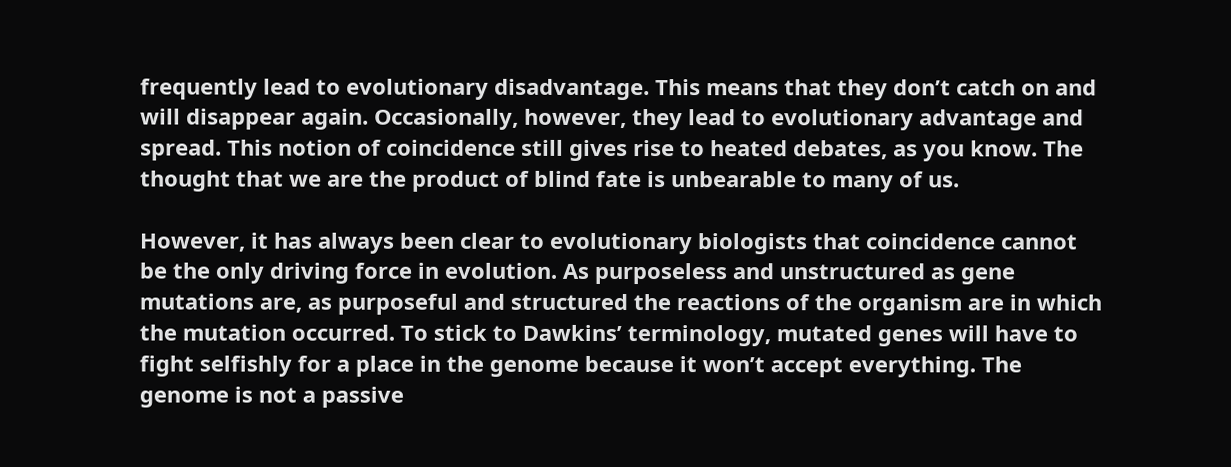frequently lead to evolutionary disadvantage. This means that they don’t catch on and will disappear again. Occasionally, however, they lead to evolutionary advantage and spread. This notion of coincidence still gives rise to heated debates, as you know. The thought that we are the product of blind fate is unbearable to many of us.

However, it has always been clear to evolutionary biologists that coincidence cannot be the only driving force in evolution. As purposeless and unstructured as gene mutations are, as purposeful and structured the reactions of the organism are in which the mutation occurred. To stick to Dawkins’ terminology, mutated genes will have to fight selfishly for a place in the genome because it won’t accept everything. The genome is not a passive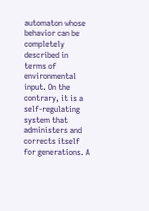automaton whose behavior can be completely described in terms of environmental input. On the contrary, it is a self-regulating system that administers and corrects itself for generations. A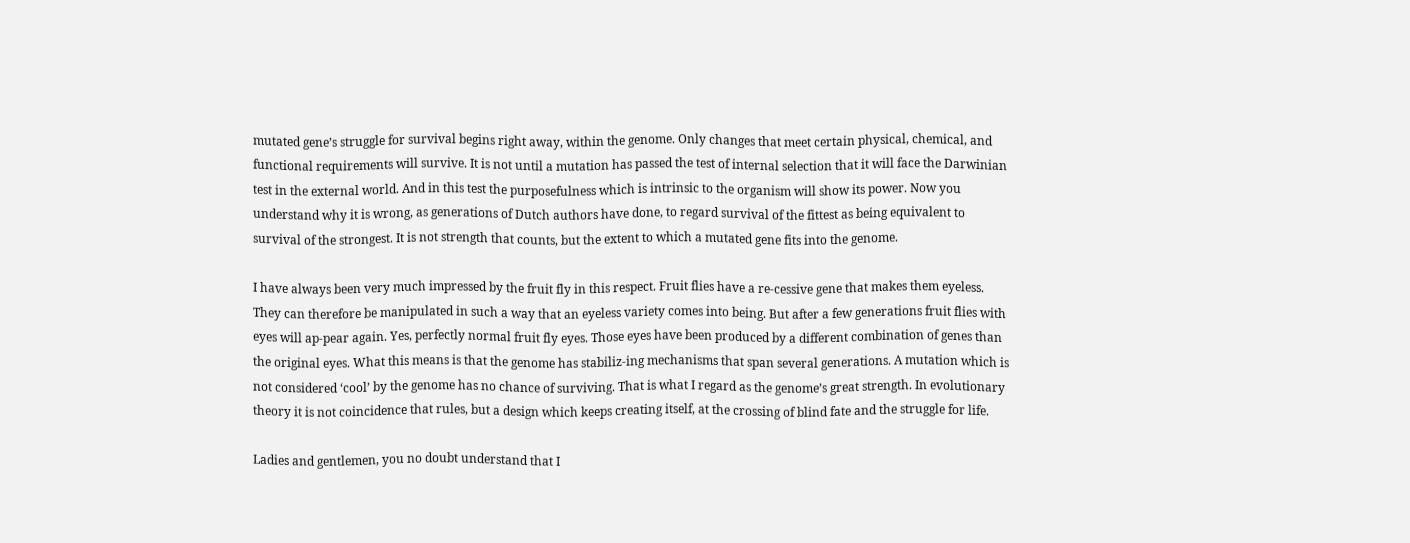mutated gene’s struggle for survival begins right away, within the genome. Only changes that meet certain physical, chemical, and functional requirements will survive. It is not until a mutation has passed the test of internal selection that it will face the Darwinian test in the external world. And in this test the purposefulness which is intrinsic to the organism will show its power. Now you understand why it is wrong, as generations of Dutch authors have done, to regard survival of the fittest as being equivalent to survival of the strongest. It is not strength that counts, but the extent to which a mutated gene fits into the genome.

I have always been very much impressed by the fruit fly in this respect. Fruit flies have a re-cessive gene that makes them eyeless. They can therefore be manipulated in such a way that an eyeless variety comes into being. But after a few generations fruit flies with eyes will ap-pear again. Yes, perfectly normal fruit fly eyes. Those eyes have been produced by a different combination of genes than the original eyes. What this means is that the genome has stabiliz-ing mechanisms that span several generations. A mutation which is not considered ‘cool’ by the genome has no chance of surviving. That is what I regard as the genome’s great strength. In evolutionary theory it is not coincidence that rules, but a design which keeps creating itself, at the crossing of blind fate and the struggle for life.

Ladies and gentlemen, you no doubt understand that I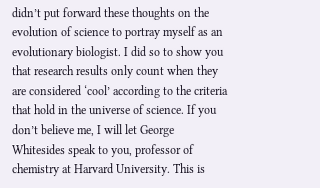didn’t put forward these thoughts on the evolution of science to portray myself as an evolutionary biologist. I did so to show you that research results only count when they are considered ‘cool’ according to the criteria that hold in the universe of science. If you don’t believe me, I will let George Whitesides speak to you, professor of chemistry at Harvard University. This is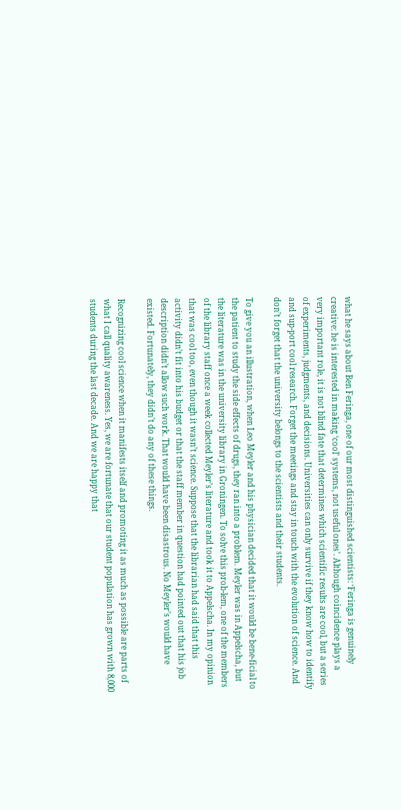what he says about Ben Feringa, one of our most distinguished scientists: ‘Feringa is genuinely creative: he is interested in making ‘cool’ systems, not useful ones’. Although coincidence plays a very important role, it is not blind fate that determines which scientific results are cool, but a series of experiments, judgments, and decisions. Universities can only survive if they know how to identify and sup-port cool research. Forget the meetings and stay in touch with the evolution of science. And don’t forget that the university belongs to the scientists and their students.

To give you an illustration, when Leo Meyler and his physician decided that it would be bene-ficial to the patient to study the side effects of drugs, they ran into a problem. Meyler was in Appelscha, but the literature was in the university library in Groningen. To solve this prob-lem, one of the members of the library staff once a week collected Meyler’s literature and took it to Appelscha. In my opinion that was cool too, even though it wasn’t science. Suppose that the librarian had said that this activity didn’t fit into his budget or that the staff member in question had pointed out that his job description didn’t allow such work. That would have been disastrous. No Meyler’s would have existed. Fortunately, they didn’t do any of these things.

Recognizing cool science when it manifests itself and promoting it as much as possible are parts of what I call quality awareness. Yes, we are fortunate that our student population has grown with 8,000 students during the last decade. And we are happy that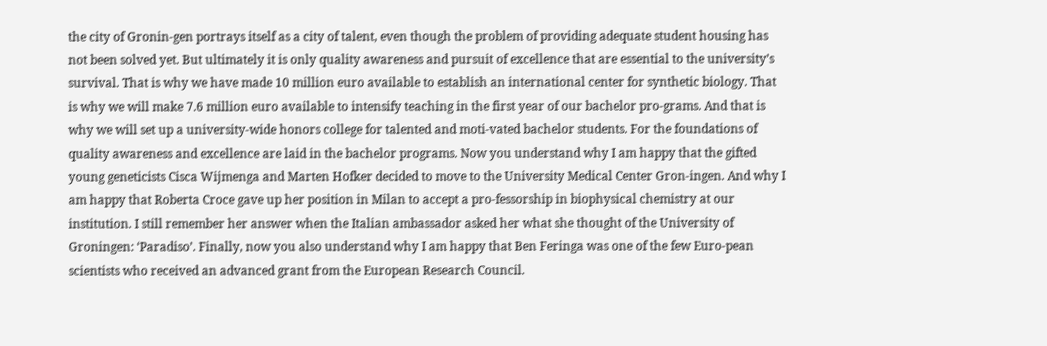the city of Gronin-gen portrays itself as a city of talent, even though the problem of providing adequate student housing has not been solved yet. But ultimately it is only quality awareness and pursuit of excellence that are essential to the university’s survival. That is why we have made 10 million euro available to establish an international center for synthetic biology. That is why we will make 7.6 million euro available to intensify teaching in the first year of our bachelor pro-grams. And that is why we will set up a university-wide honors college for talented and moti-vated bachelor students. For the foundations of quality awareness and excellence are laid in the bachelor programs. Now you understand why I am happy that the gifted young geneticists Cisca Wijmenga and Marten Hofker decided to move to the University Medical Center Gron-ingen. And why I am happy that Roberta Croce gave up her position in Milan to accept a pro-fessorship in biophysical chemistry at our institution. I still remember her answer when the Italian ambassador asked her what she thought of the University of Groningen: ‘Paradiso’. Finally, now you also understand why I am happy that Ben Feringa was one of the few Euro-pean scientists who received an advanced grant from the European Research Council.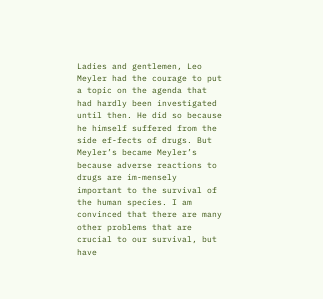Ladies and gentlemen, Leo Meyler had the courage to put a topic on the agenda that had hardly been investigated until then. He did so because he himself suffered from the side ef-fects of drugs. But Meyler’s became Meyler’s because adverse reactions to drugs are im-mensely important to the survival of the human species. I am convinced that there are many other problems that are crucial to our survival, but have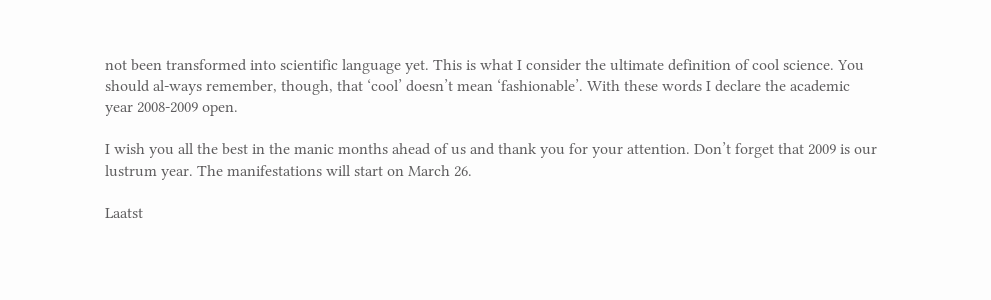not been transformed into scientific language yet. This is what I consider the ultimate definition of cool science. You should al-ways remember, though, that ‘cool’ doesn’t mean ‘fashionable’. With these words I declare the academic year 2008-2009 open.

I wish you all the best in the manic months ahead of us and thank you for your attention. Don’t forget that 2009 is our lustrum year. The manifestations will start on March 26.

Laatst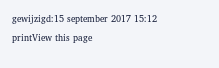gewijzigd:15 september 2017 15:12
printView this page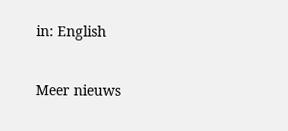in: English

Meer nieuws